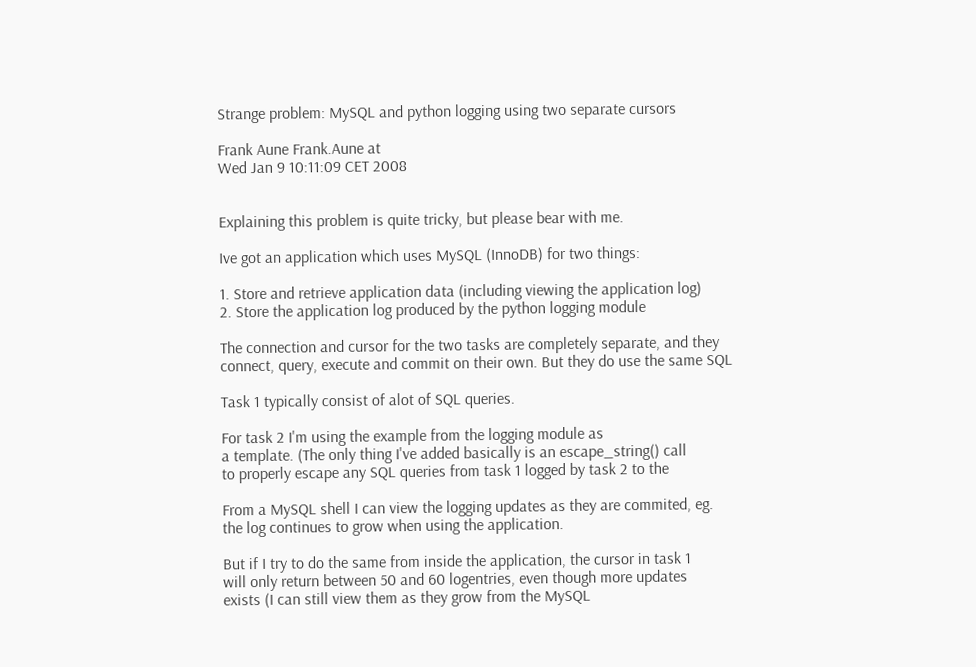Strange problem: MySQL and python logging using two separate cursors

Frank Aune Frank.Aune at
Wed Jan 9 10:11:09 CET 2008


Explaining this problem is quite tricky, but please bear with me.

Ive got an application which uses MySQL (InnoDB) for two things:

1. Store and retrieve application data (including viewing the application log)
2. Store the application log produced by the python logging module

The connection and cursor for the two tasks are completely separate, and they
connect, query, execute and commit on their own. But they do use the same SQL

Task 1 typically consist of alot of SQL queries.

For task 2 I'm using the example from the logging module as
a template. (The only thing I've added basically is an escape_string() call
to properly escape any SQL queries from task 1 logged by task 2 to the

From a MySQL shell I can view the logging updates as they are commited, eg.
the log continues to grow when using the application.

But if I try to do the same from inside the application, the cursor in task 1
will only return between 50 and 60 logentries, even though more updates
exists (I can still view them as they grow from the MySQL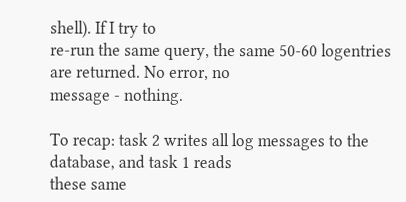shell). If I try to
re-run the same query, the same 50-60 logentries are returned. No error, no
message - nothing.

To recap: task 2 writes all log messages to the database, and task 1 reads
these same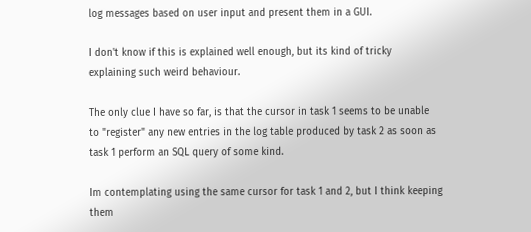log messages based on user input and present them in a GUI.

I don't know if this is explained well enough, but its kind of tricky
explaining such weird behaviour.

The only clue I have so far, is that the cursor in task 1 seems to be unable
to "register" any new entries in the log table produced by task 2 as soon as
task 1 perform an SQL query of some kind.

Im contemplating using the same cursor for task 1 and 2, but I think keeping
them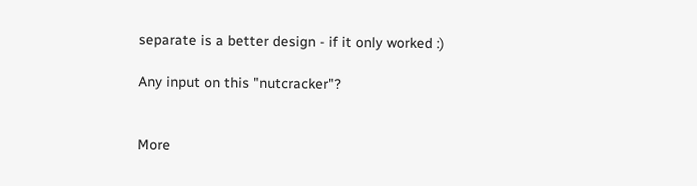separate is a better design - if it only worked :)

Any input on this "nutcracker"?


More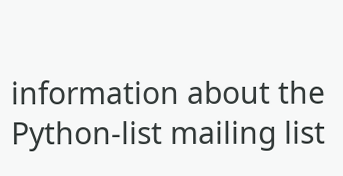information about the Python-list mailing list